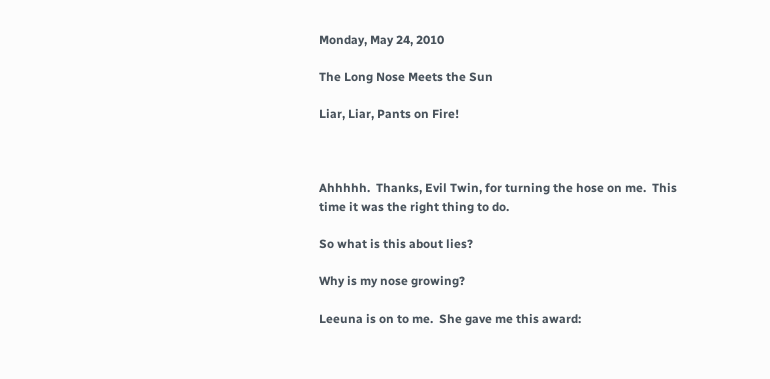Monday, May 24, 2010

The Long Nose Meets the Sun

Liar, Liar, Pants on Fire!



Ahhhhh.  Thanks, Evil Twin, for turning the hose on me.  This time it was the right thing to do.

So what is this about lies?

Why is my nose growing?

Leeuna is on to me.  She gave me this award: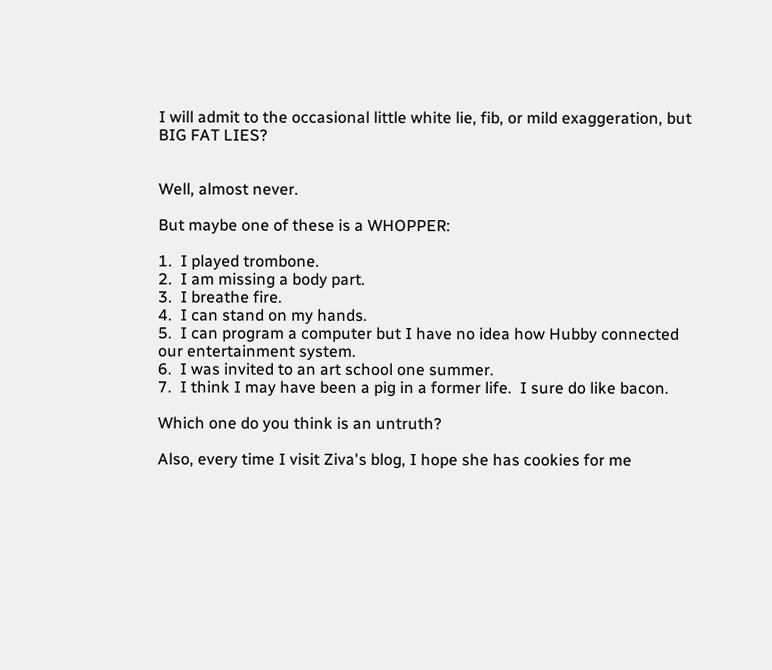I will admit to the occasional little white lie, fib, or mild exaggeration, but BIG FAT LIES?


Well, almost never.

But maybe one of these is a WHOPPER:

1.  I played trombone.
2.  I am missing a body part.
3.  I breathe fire.
4.  I can stand on my hands.
5.  I can program a computer but I have no idea how Hubby connected our entertainment system.
6.  I was invited to an art school one summer.
7.  I think I may have been a pig in a former life.  I sure do like bacon.

Which one do you think is an untruth?

Also, every time I visit Ziva's blog, I hope she has cookies for me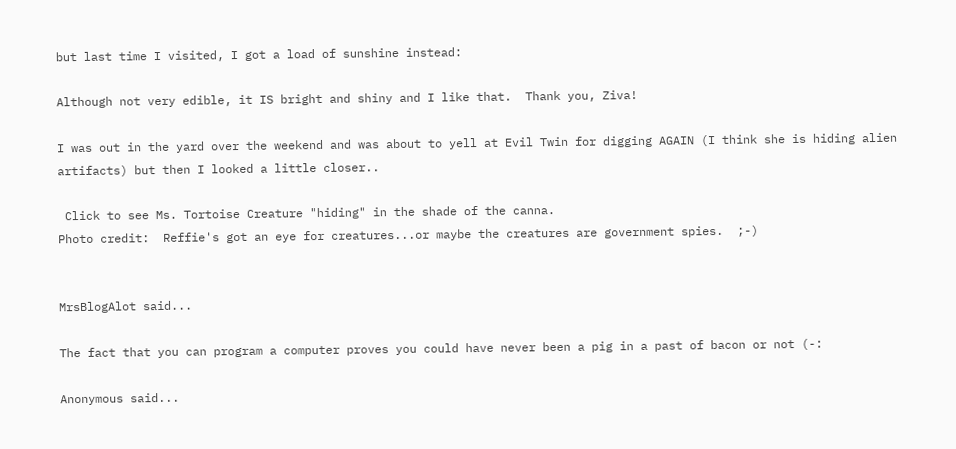but last time I visited, I got a load of sunshine instead:

Although not very edible, it IS bright and shiny and I like that.  Thank you, Ziva!

I was out in the yard over the weekend and was about to yell at Evil Twin for digging AGAIN (I think she is hiding alien artifacts) but then I looked a little closer..

 Click to see Ms. Tortoise Creature "hiding" in the shade of the canna.
Photo credit:  Reffie's got an eye for creatures...or maybe the creatures are government spies.  ;-)


MrsBlogAlot said...

The fact that you can program a computer proves you could have never been a pig in a past of bacon or not (-:

Anonymous said...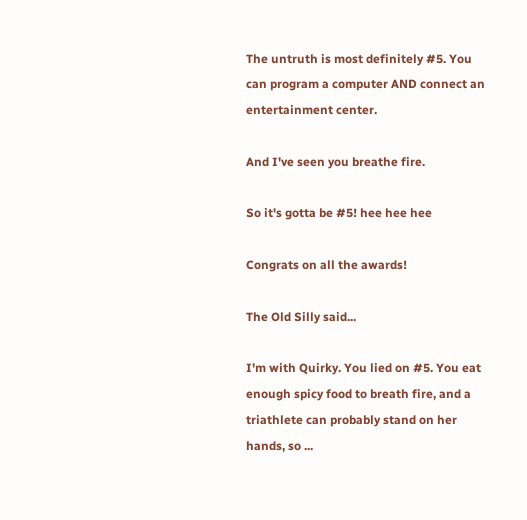The untruth is most definitely #5. You can program a computer AND connect an entertainment center.

And I've seen you breathe fire.

So it's gotta be #5! hee hee hee

Congrats on all the awards!

The Old Silly said...

I'm with Quirky. You lied on #5. You eat enough spicy food to breath fire, and a triathlete can probably stand on her hands, so ...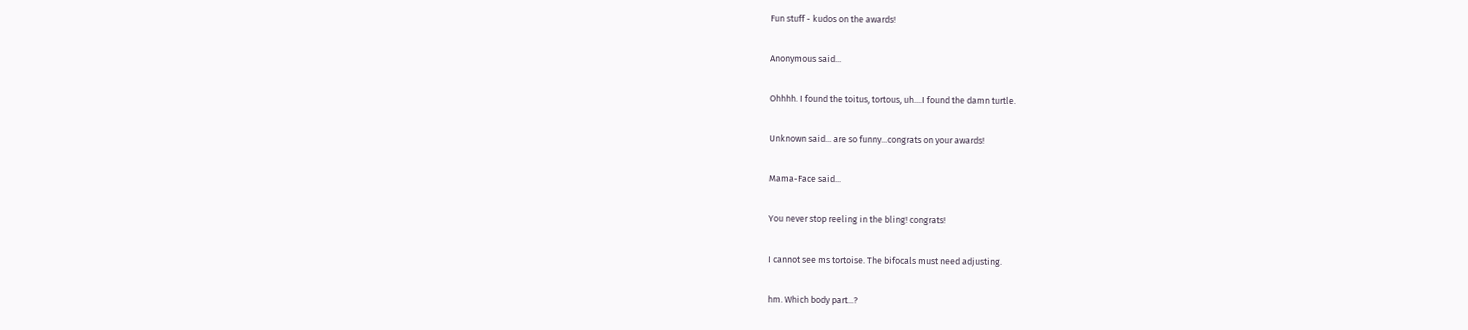Fun stuff - kudos on the awards!

Anonymous said...

Ohhhh. I found the toitus, tortous, uh....I found the damn turtle.

Unknown said... are so funny...congrats on your awards!

Mama-Face said...

You never stop reeling in the bling! congrats!

I cannot see ms tortoise. The bifocals must need adjusting.

hm. Which body part...?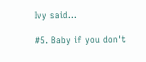Ivy said...

#5. Baby if you don't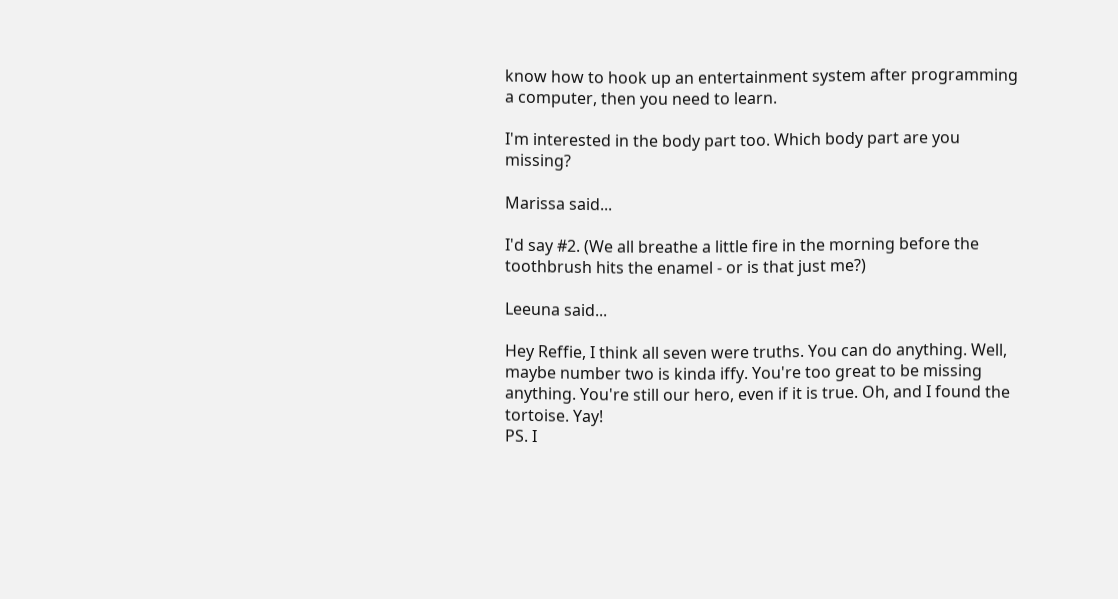know how to hook up an entertainment system after programming a computer, then you need to learn.

I'm interested in the body part too. Which body part are you missing?

Marissa said...

I'd say #2. (We all breathe a little fire in the morning before the toothbrush hits the enamel - or is that just me?)

Leeuna said...

Hey Reffie, I think all seven were truths. You can do anything. Well, maybe number two is kinda iffy. You're too great to be missing anything. You're still our hero, even if it is true. Oh, and I found the tortoise. Yay!
PS. I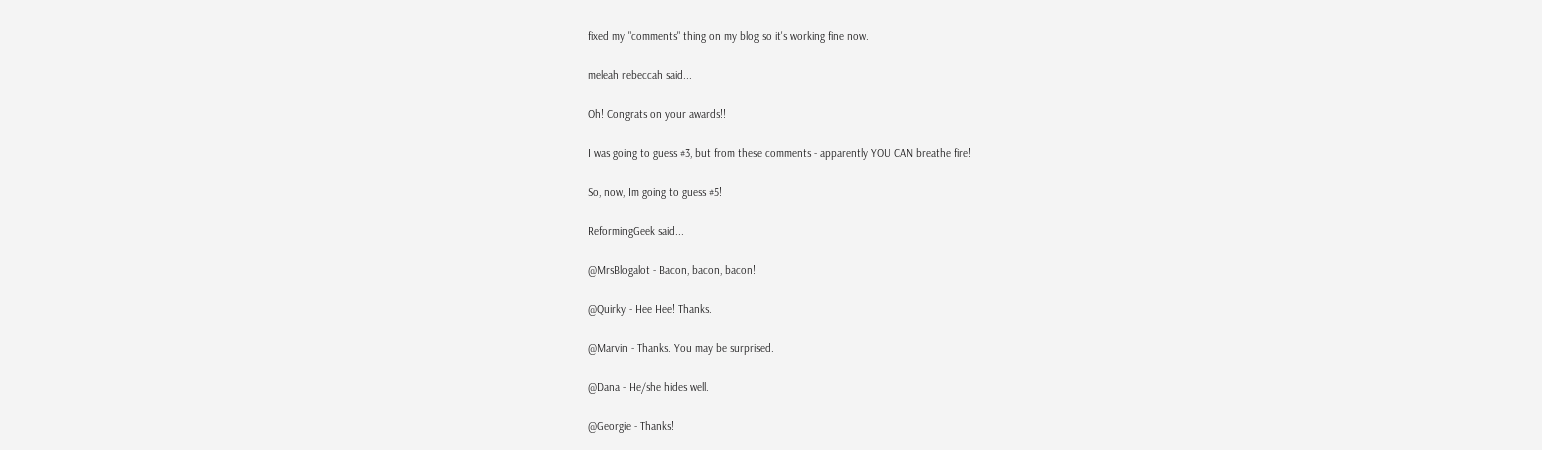fixed my "comments" thing on my blog so it's working fine now.

meleah rebeccah said...

Oh! Congrats on your awards!!

I was going to guess #3, but from these comments - apparently YOU CAN breathe fire!

So, now, Im going to guess #5!

ReformingGeek said...

@MrsBlogalot - Bacon, bacon, bacon!

@Quirky - Hee Hee! Thanks.

@Marvin - Thanks. You may be surprised.

@Dana - He/she hides well.

@Georgie - Thanks!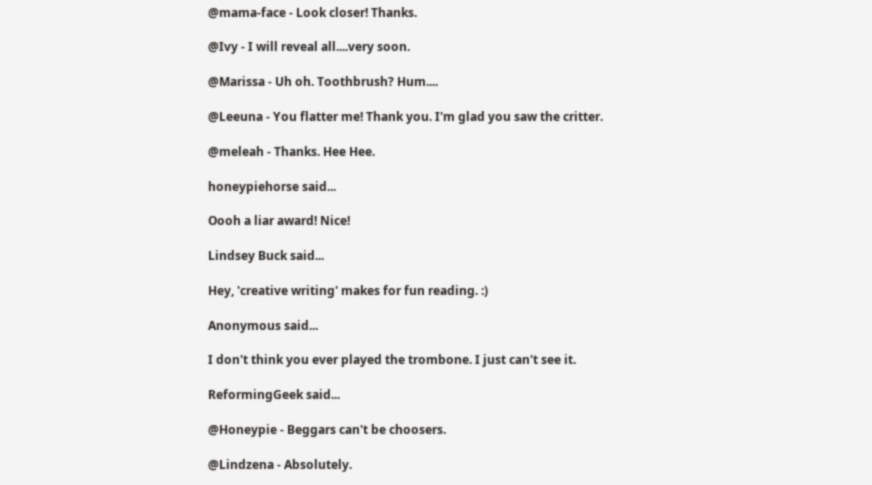@mama-face - Look closer! Thanks.

@Ivy - I will reveal all....very soon.

@Marissa - Uh oh. Toothbrush? Hum....

@Leeuna - You flatter me! Thank you. I'm glad you saw the critter.

@meleah - Thanks. Hee Hee.

honeypiehorse said...

Oooh a liar award! Nice!

Lindsey Buck said...

Hey, 'creative writing' makes for fun reading. :)

Anonymous said...

I don't think you ever played the trombone. I just can't see it.

ReformingGeek said...

@Honeypie - Beggars can't be choosers.

@Lindzena - Absolutely.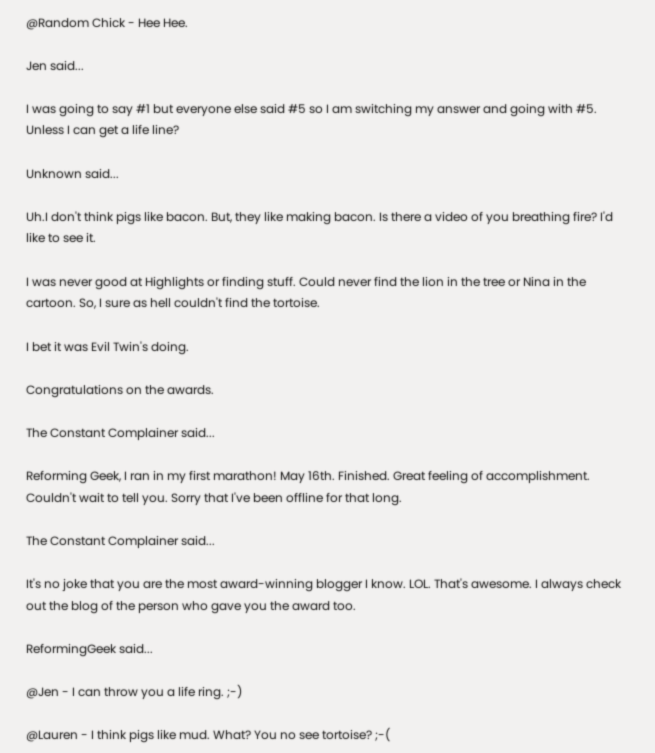@Random Chick - Hee Hee.

Jen said...

I was going to say #1 but everyone else said #5 so I am switching my answer and going with #5. Unless I can get a life line?

Unknown said...

Uh.I don't think pigs like bacon. But, they like making bacon. Is there a video of you breathing fire? I'd like to see it.

I was never good at Highlights or finding stuff. Could never find the lion in the tree or Nina in the cartoon. So, I sure as hell couldn't find the tortoise.

I bet it was Evil Twin's doing.

Congratulations on the awards.

The Constant Complainer said...

Reforming Geek, I ran in my first marathon! May 16th. Finished. Great feeling of accomplishment. Couldn't wait to tell you. Sorry that I've been offline for that long.

The Constant Complainer said...

It's no joke that you are the most award-winning blogger I know. LOL. That's awesome. I always check out the blog of the person who gave you the award too.

ReformingGeek said...

@Jen - I can throw you a life ring. ;-)

@Lauren - I think pigs like mud. What? You no see tortoise? ;-(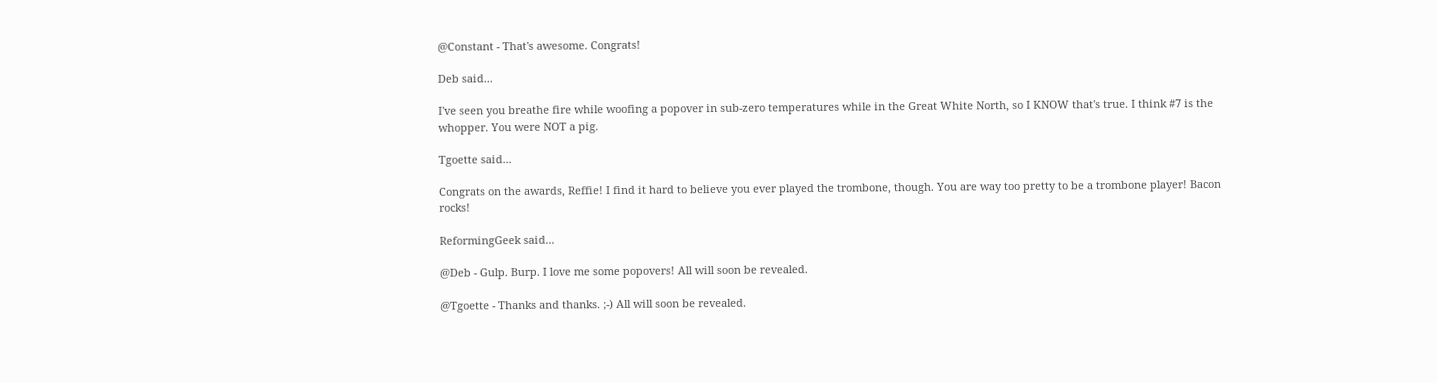@Constant - That's awesome. Congrats!

Deb said...

I've seen you breathe fire while woofing a popover in sub-zero temperatures while in the Great White North, so I KNOW that's true. I think #7 is the whopper. You were NOT a pig.

Tgoette said...

Congrats on the awards, Reffie! I find it hard to believe you ever played the trombone, though. You are way too pretty to be a trombone player! Bacon rocks!

ReformingGeek said...

@Deb - Gulp. Burp. I love me some popovers! All will soon be revealed.

@Tgoette - Thanks and thanks. ;-) All will soon be revealed.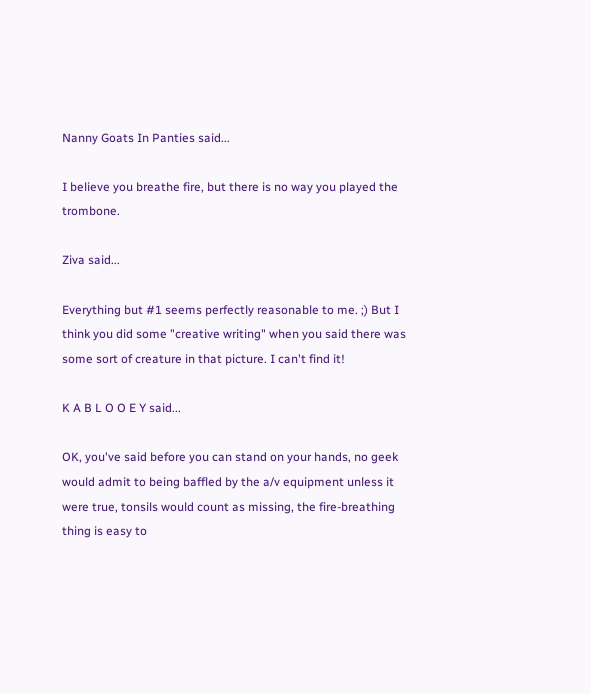Nanny Goats In Panties said...

I believe you breathe fire, but there is no way you played the trombone.

Ziva said...

Everything but #1 seems perfectly reasonable to me. ;) But I think you did some "creative writing" when you said there was some sort of creature in that picture. I can't find it!

K A B L O O E Y said...

OK, you've said before you can stand on your hands, no geek would admit to being baffled by the a/v equipment unless it were true, tonsils would count as missing, the fire-breathing thing is easy to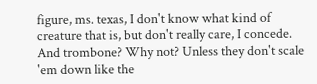figure, ms. texas, I don't know what kind of creature that is, but don't really care, I concede. And trombone? Why not? Unless they don't scale 'em down like the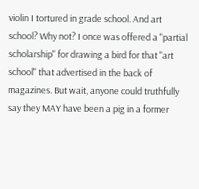violin I tortured in grade school. And art school? Why not? I once was offered a "partial scholarship" for drawing a bird for that "art school" that advertised in the back of magazines. But wait, anyone could truthfully say they MAY have been a pig in a former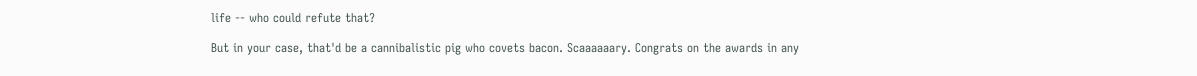life -- who could refute that?

But in your case, that'd be a cannibalistic pig who covets bacon. Scaaaaaary. Congrats on the awards in any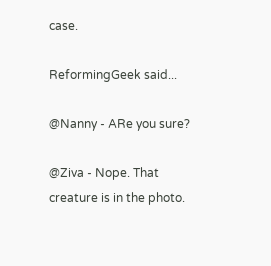case.

ReformingGeek said...

@Nanny - ARe you sure?

@Ziva - Nope. That creature is in the photo.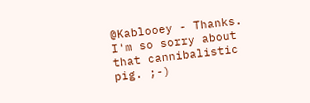@Kablooey - Thanks. I'm so sorry about that cannibalistic pig. ;-)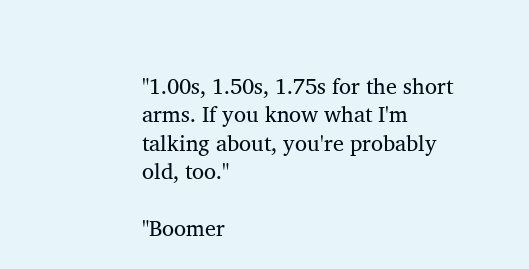"1.00s, 1.50s, 1.75s for the short arms. If you know what I'm talking about, you're probably old, too."

"Boomer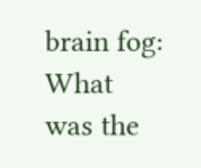brain fog: What was the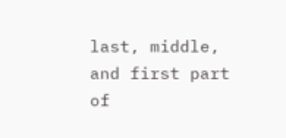last, middle, and first part of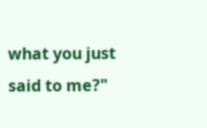what you just said to me?"